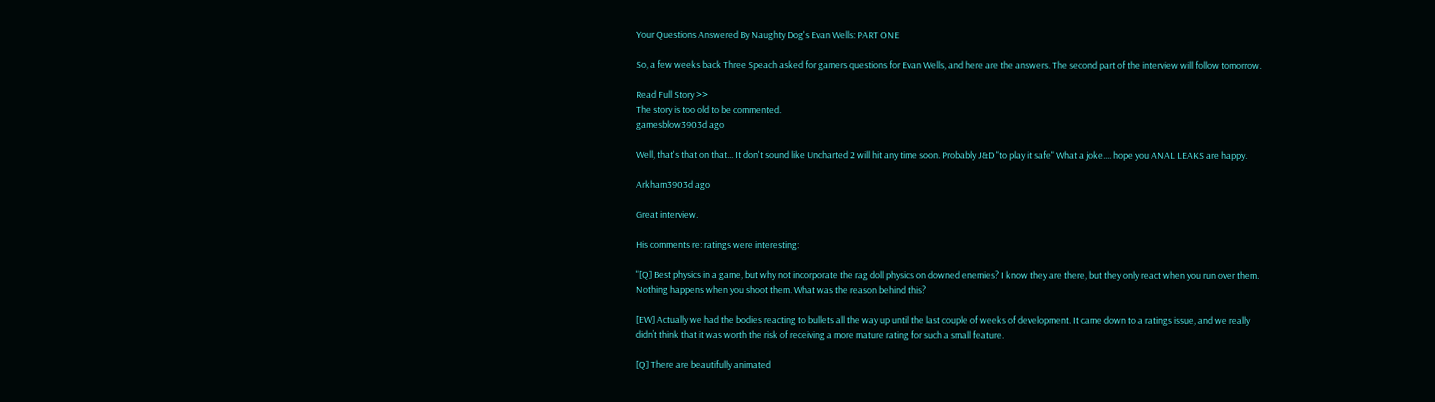Your Questions Answered By Naughty Dog's Evan Wells: PART ONE

So, a few weeks back Three Speach asked for gamers questions for Evan Wells, and here are the answers. The second part of the interview will follow tomorrow.

Read Full Story >>
The story is too old to be commented.
gamesblow3903d ago

Well, that's that on that... It don't sound like Uncharted 2 will hit any time soon. Probably J&D "to play it safe" What a joke.... hope you ANAL LEAKS are happy.

Arkham3903d ago

Great interview.

His comments re: ratings were interesting:

"[Q] Best physics in a game, but why not incorporate the rag doll physics on downed enemies? I know they are there, but they only react when you run over them. Nothing happens when you shoot them. What was the reason behind this?

[EW] Actually we had the bodies reacting to bullets all the way up until the last couple of weeks of development. It came down to a ratings issue, and we really didn’t think that it was worth the risk of receiving a more mature rating for such a small feature.

[Q] There are beautifully animated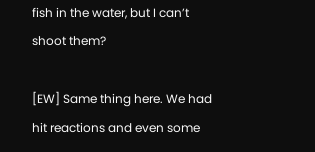fish in the water, but I can’t shoot them?

[EW] Same thing here. We had hit reactions and even some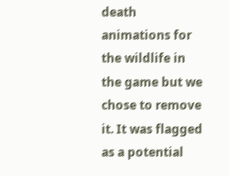death animations for the wildlife in the game but we chose to remove it. It was flagged as a potential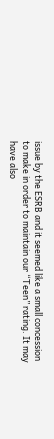issue by the ESRB and it seemed like a small concession to make in order to maintain our “Teen” rating. It may have also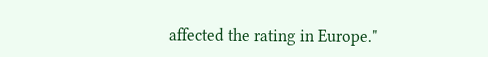affected the rating in Europe."